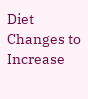Diet Changes to Increase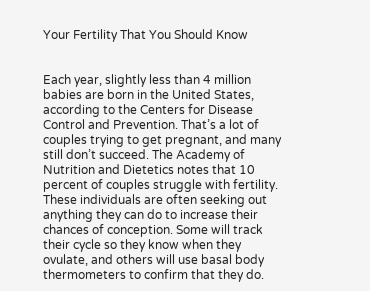Your Fertility That You Should Know


Each year, slightly less than 4 million babies are born in the United States, according to the Centers for Disease Control and Prevention. That’s a lot of couples trying to get pregnant, and many still don’t succeed. The Academy of Nutrition and Dietetics notes that 10 percent of couples struggle with fertility. These individuals are often seeking out anything they can do to increase their chances of conception. Some will track their cycle so they know when they ovulate, and others will use basal body thermometers to confirm that they do.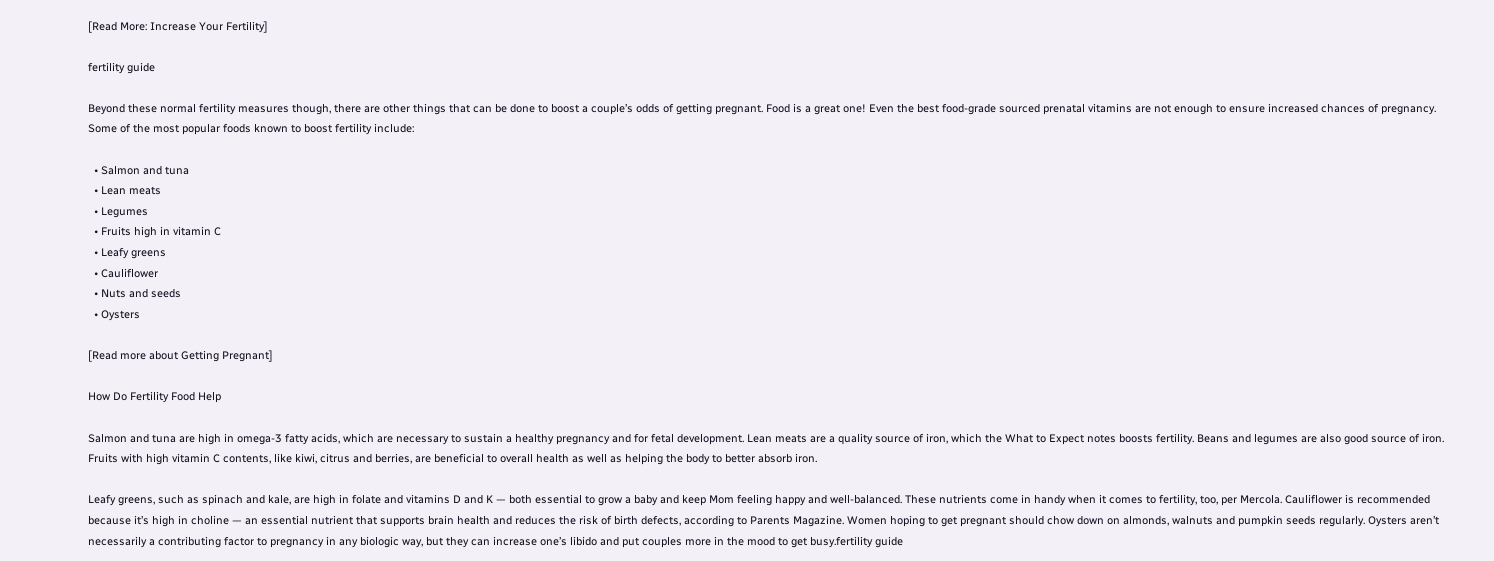[Read More: Increase Your Fertility]

fertility guide

Beyond these normal fertility measures though, there are other things that can be done to boost a couple’s odds of getting pregnant. Food is a great one! Even the best food-grade sourced prenatal vitamins are not enough to ensure increased chances of pregnancy. Some of the most popular foods known to boost fertility include:

  • Salmon and tuna
  • Lean meats
  • Legumes
  • Fruits high in vitamin C
  • Leafy greens
  • Cauliflower
  • Nuts and seeds
  • Oysters

[Read more about Getting Pregnant]

How Do Fertility Food Help

Salmon and tuna are high in omega-3 fatty acids, which are necessary to sustain a healthy pregnancy and for fetal development. Lean meats are a quality source of iron, which the What to Expect notes boosts fertility. Beans and legumes are also good source of iron. Fruits with high vitamin C contents, like kiwi, citrus and berries, are beneficial to overall health as well as helping the body to better absorb iron.

Leafy greens, such as spinach and kale, are high in folate and vitamins D and K — both essential to grow a baby and keep Mom feeling happy and well-balanced. These nutrients come in handy when it comes to fertility, too, per Mercola. Cauliflower is recommended because it’s high in choline — an essential nutrient that supports brain health and reduces the risk of birth defects, according to Parents Magazine. Women hoping to get pregnant should chow down on almonds, walnuts and pumpkin seeds regularly. Oysters aren’t necessarily a contributing factor to pregnancy in any biologic way, but they can increase one’s libido and put couples more in the mood to get busy.fertility guide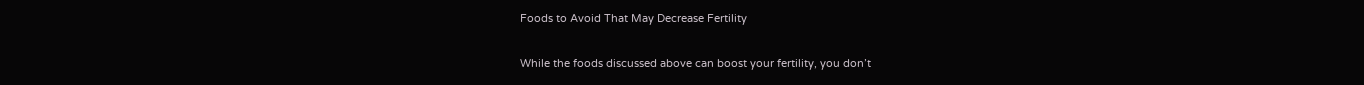Foods to Avoid That May Decrease Fertility

While the foods discussed above can boost your fertility, you don’t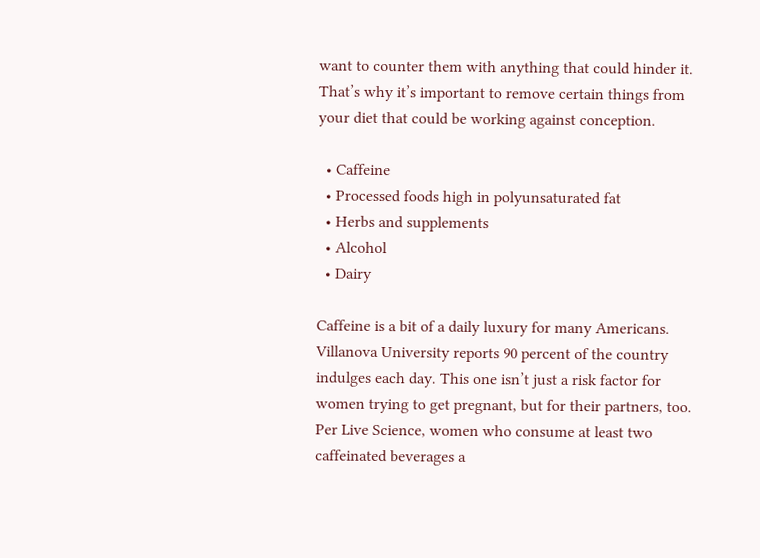want to counter them with anything that could hinder it. That’s why it’s important to remove certain things from your diet that could be working against conception.

  • Caffeine
  • Processed foods high in polyunsaturated fat
  • Herbs and supplements
  • Alcohol
  • Dairy

Caffeine is a bit of a daily luxury for many Americans. Villanova University reports 90 percent of the country indulges each day. This one isn’t just a risk factor for women trying to get pregnant, but for their partners, too. Per Live Science, women who consume at least two caffeinated beverages a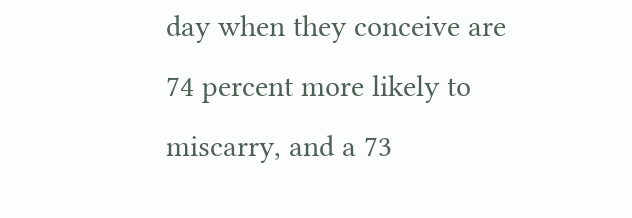day when they conceive are 74 percent more likely to miscarry, and a 73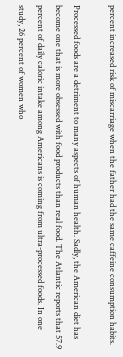percent increased risk of miscarriage when the father had the same caffeine consumption habits.

Processed foods are a detriment to many aspects of human health. Sadly, the American diet has become one that is more obsessed with food products than real food. The Atlantic reports that 57.9 percent of daily caloric intake among Americans is coming from ultra-processed foods. In one study, 26 percent of women who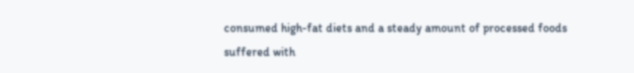consumed high-fat diets and a steady amount of processed foods suffered with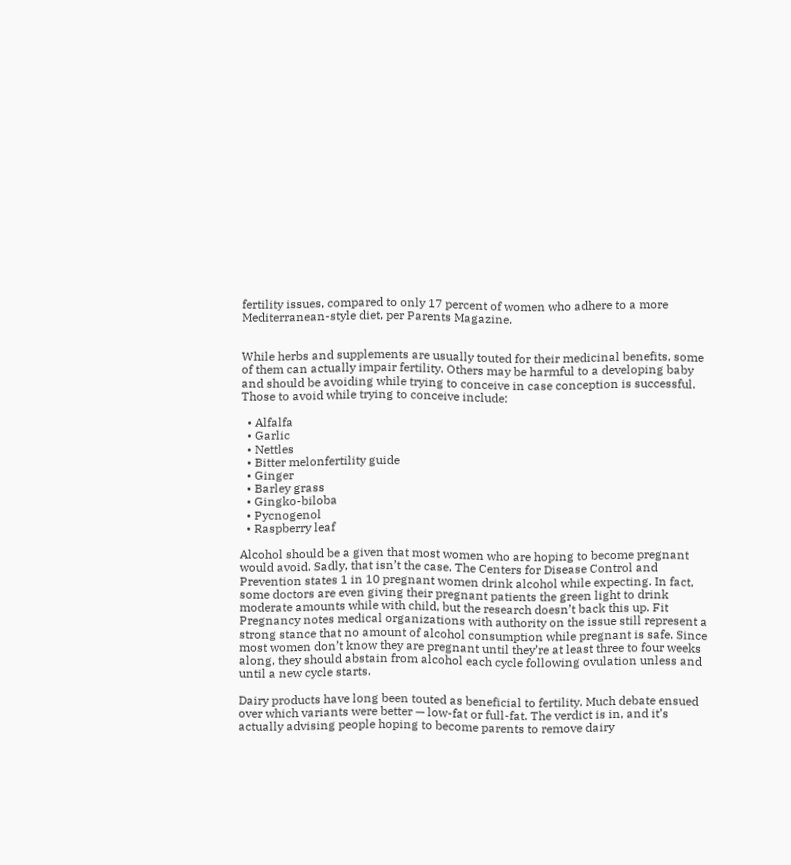fertility issues, compared to only 17 percent of women who adhere to a more Mediterranean-style diet, per Parents Magazine.


While herbs and supplements are usually touted for their medicinal benefits, some of them can actually impair fertility. Others may be harmful to a developing baby and should be avoiding while trying to conceive in case conception is successful. Those to avoid while trying to conceive include:

  • Alfalfa
  • Garlic
  • Nettles
  • Bitter melonfertility guide
  • Ginger
  • Barley grass
  • Gingko-biloba
  • Pycnogenol
  • Raspberry leaf

Alcohol should be a given that most women who are hoping to become pregnant would avoid. Sadly, that isn’t the case. The Centers for Disease Control and Prevention states 1 in 10 pregnant women drink alcohol while expecting. In fact, some doctors are even giving their pregnant patients the green light to drink moderate amounts while with child, but the research doesn’t back this up. Fit Pregnancy notes medical organizations with authority on the issue still represent a strong stance that no amount of alcohol consumption while pregnant is safe. Since most women don’t know they are pregnant until they’re at least three to four weeks along, they should abstain from alcohol each cycle following ovulation unless and until a new cycle starts.

Dairy products have long been touted as beneficial to fertility. Much debate ensued over which variants were better — low-fat or full-fat. The verdict is in, and it’s actually advising people hoping to become parents to remove dairy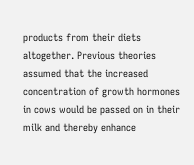products from their diets altogether. Previous theories assumed that the increased concentration of growth hormones in cows would be passed on in their milk and thereby enhance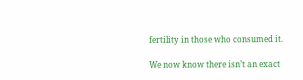fertility in those who consumed it.

We now know there isn’t an exact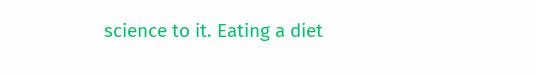science to it. Eating a diet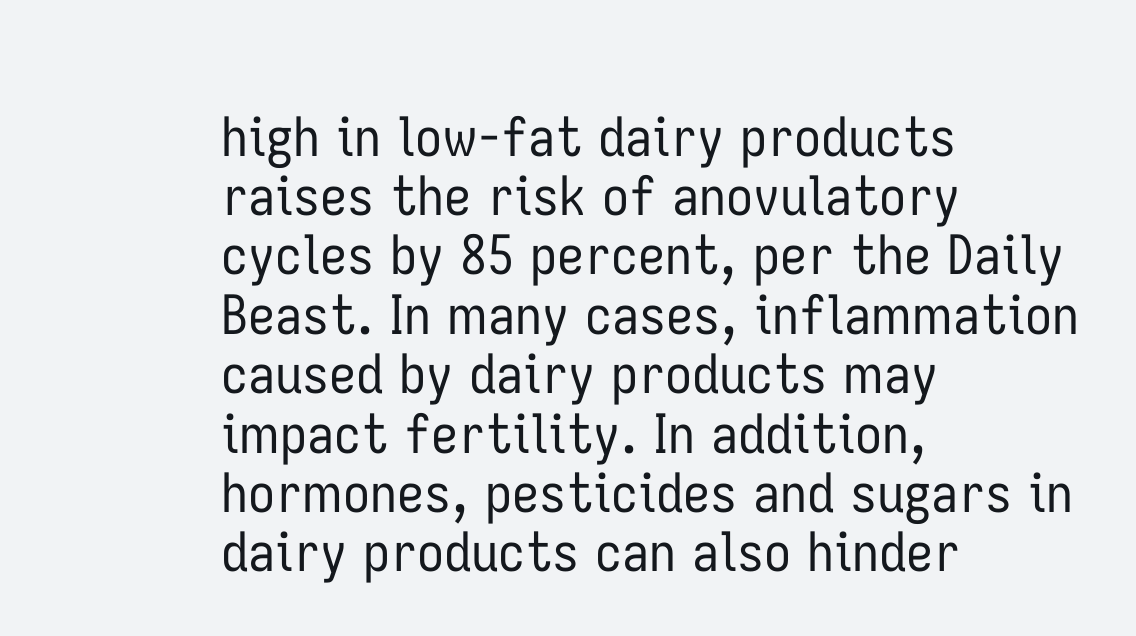high in low-fat dairy products raises the risk of anovulatory cycles by 85 percent, per the Daily Beast. In many cases, inflammation caused by dairy products may impact fertility. In addition, hormones, pesticides and sugars in dairy products can also hinder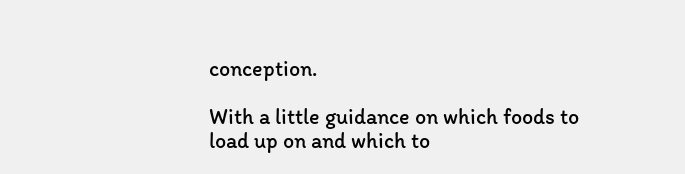conception.

With a little guidance on which foods to load up on and which to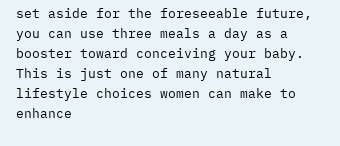set aside for the foreseeable future, you can use three meals a day as a booster toward conceiving your baby. This is just one of many natural lifestyle choices women can make to enhance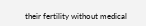their fertility without medical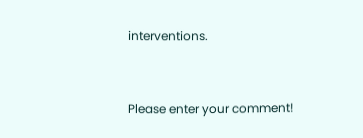interventions.


Please enter your comment!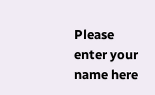Please enter your name here